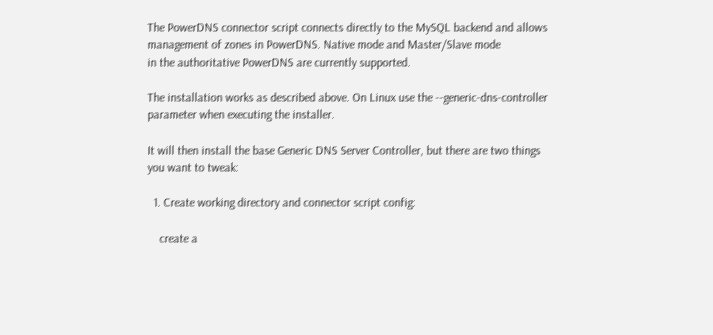The PowerDNS connector script connects directly to the MySQL backend and allows management of zones in PowerDNS. Native mode and Master/Slave mode
in the authoritative PowerDNS are currently supported.

The installation works as described above. On Linux use the --generic-dns-controller parameter when executing the installer.

It will then install the base Generic DNS Server Controller, but there are two things you want to tweak:

  1. Create working directory and connector script config:

    create a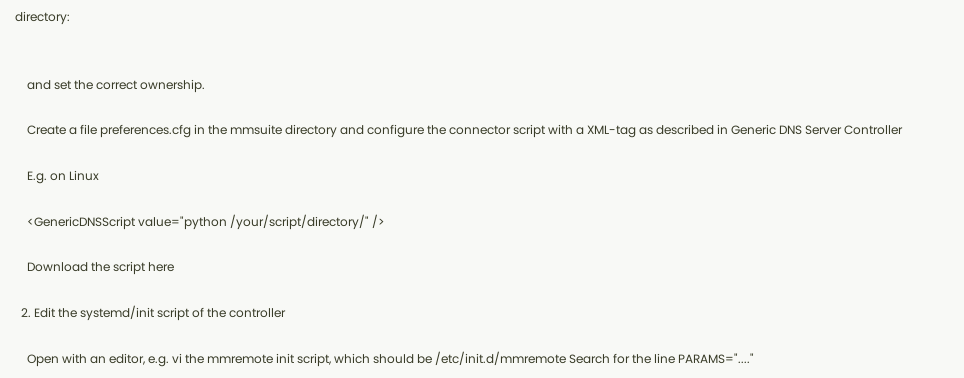directory:


    and set the correct ownership.

    Create a file preferences.cfg in the mmsuite directory and configure the connector script with a XML-tag as described in Generic DNS Server Controller

    E.g. on Linux

    <GenericDNSScript value="python /your/script/directory/" />

    Download the script here

  2. Edit the systemd/init script of the controller

    Open with an editor, e.g. vi the mmremote init script, which should be /etc/init.d/mmremote Search for the line PARAMS="...."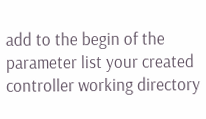add to the begin of the parameter list your created controller working directory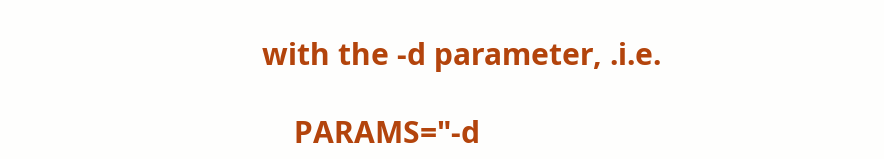with the -d parameter, .i.e.

    PARAMS="-d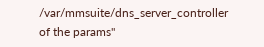/var/mmsuite/dns_server_controller of the params"